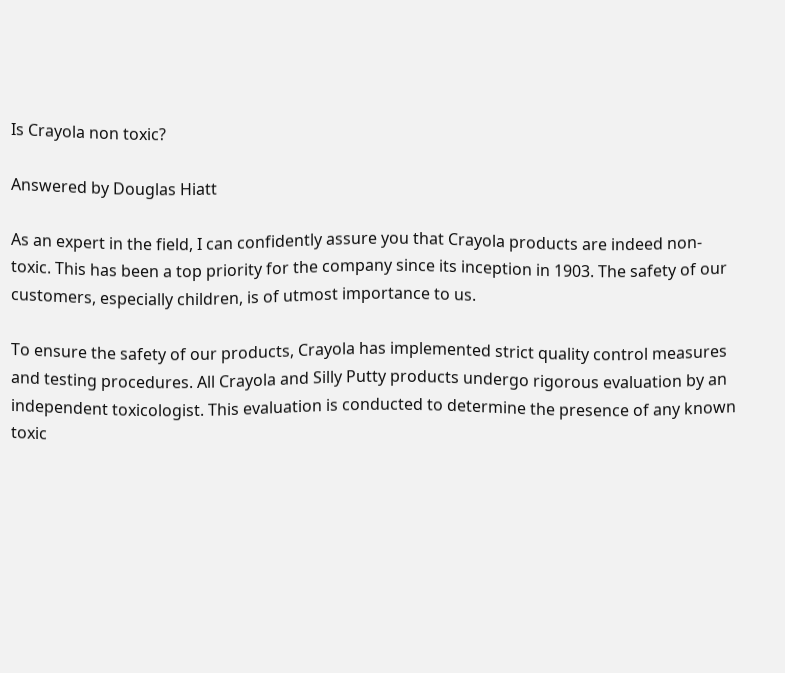Is Crayola non toxic?

Answered by Douglas Hiatt

As an expert in the field, I can confidently assure you that Crayola products are indeed non-toxic. This has been a top priority for the company since its inception in 1903. The safety of our customers, especially children, is of utmost importance to us.

To ensure the safety of our products, Crayola has implemented strict quality control measures and testing procedures. All Crayola and Silly Putty products undergo rigorous evaluation by an independent toxicologist. This evaluation is conducted to determine the presence of any known toxic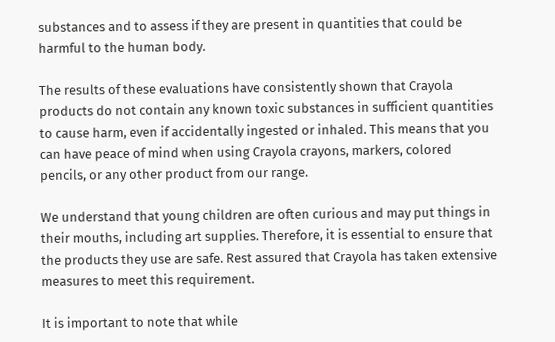substances and to assess if they are present in quantities that could be harmful to the human body.

The results of these evaluations have consistently shown that Crayola products do not contain any known toxic substances in sufficient quantities to cause harm, even if accidentally ingested or inhaled. This means that you can have peace of mind when using Crayola crayons, markers, colored pencils, or any other product from our range.

We understand that young children are often curious and may put things in their mouths, including art supplies. Therefore, it is essential to ensure that the products they use are safe. Rest assured that Crayola has taken extensive measures to meet this requirement.

It is important to note that while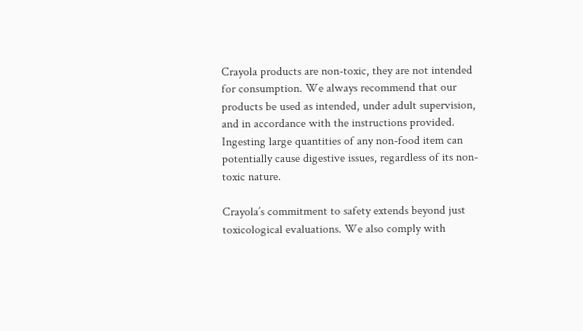Crayola products are non-toxic, they are not intended for consumption. We always recommend that our products be used as intended, under adult supervision, and in accordance with the instructions provided. Ingesting large quantities of any non-food item can potentially cause digestive issues, regardless of its non-toxic nature.

Crayola’s commitment to safety extends beyond just toxicological evaluations. We also comply with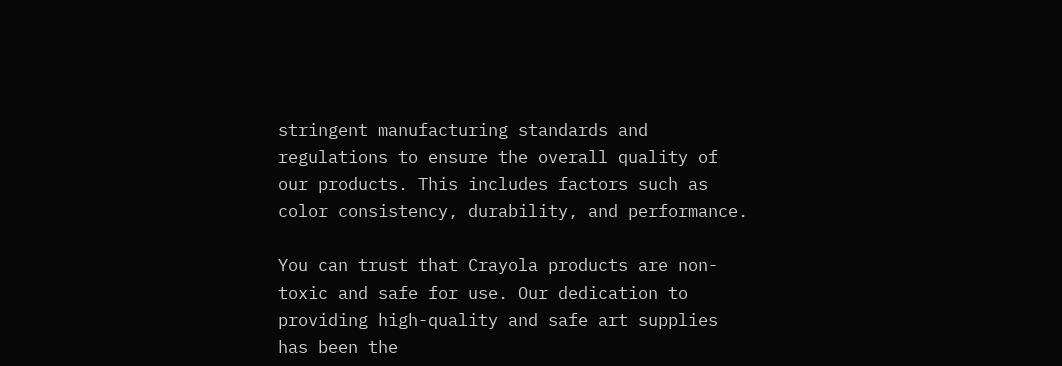stringent manufacturing standards and regulations to ensure the overall quality of our products. This includes factors such as color consistency, durability, and performance.

You can trust that Crayola products are non-toxic and safe for use. Our dedication to providing high-quality and safe art supplies has been the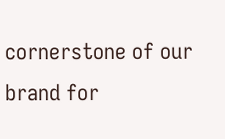cornerstone of our brand for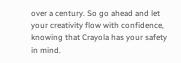over a century. So go ahead and let your creativity flow with confidence, knowing that Crayola has your safety in mind.